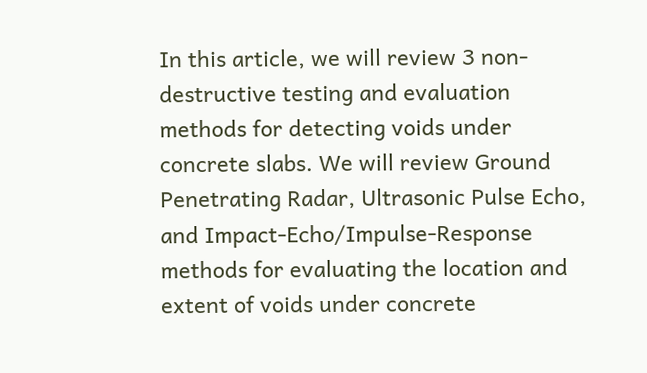In this article, we will review 3 non-destructive testing and evaluation methods for detecting voids under concrete slabs. We will review Ground Penetrating Radar, Ultrasonic Pulse Echo, and Impact-Echo/Impulse-Response methods for evaluating the location and extent of voids under concrete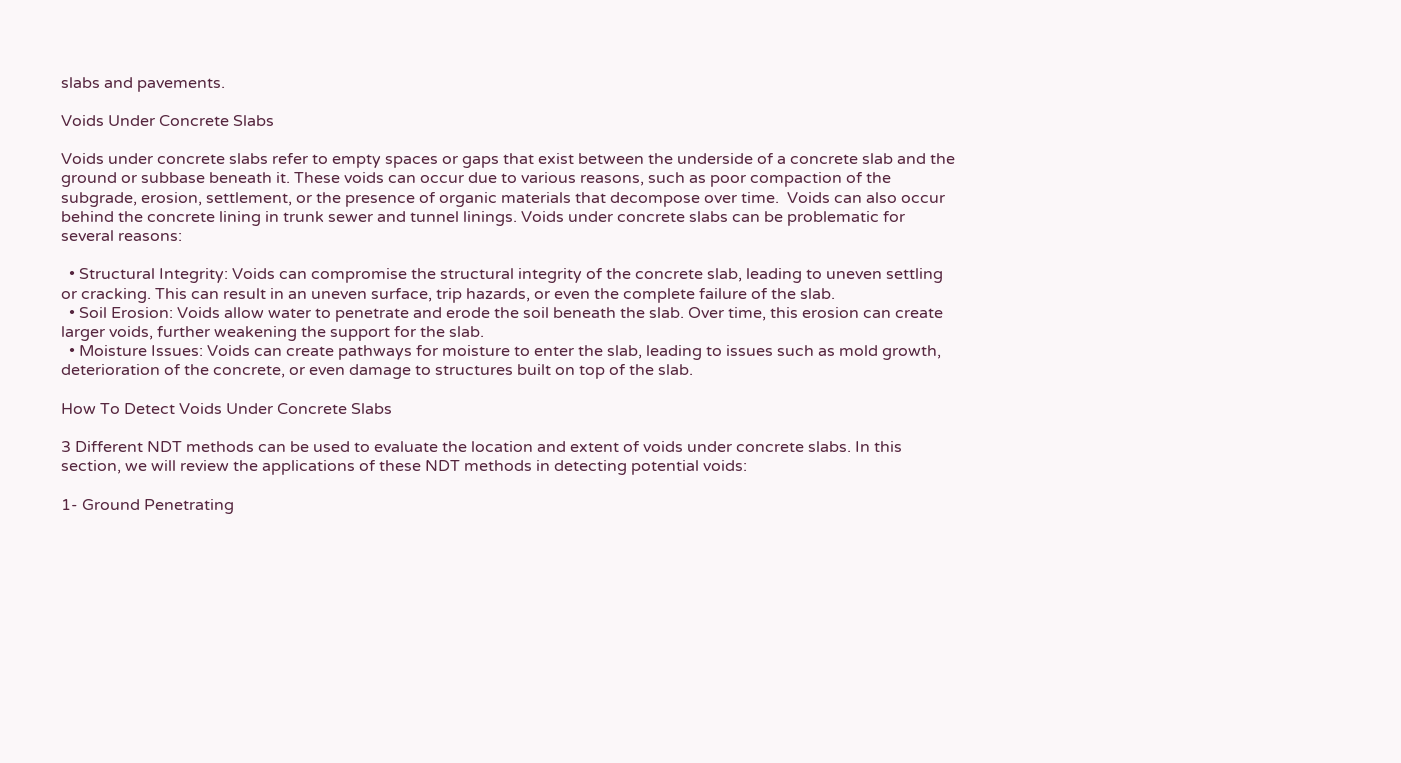slabs and pavements.

Voids Under Concrete Slabs

Voids under concrete slabs refer to empty spaces or gaps that exist between the underside of a concrete slab and the ground or subbase beneath it. These voids can occur due to various reasons, such as poor compaction of the subgrade, erosion, settlement, or the presence of organic materials that decompose over time.  Voids can also occur behind the concrete lining in trunk sewer and tunnel linings. Voids under concrete slabs can be problematic for several reasons:

  • Structural Integrity: Voids can compromise the structural integrity of the concrete slab, leading to uneven settling or cracking. This can result in an uneven surface, trip hazards, or even the complete failure of the slab.
  • Soil Erosion: Voids allow water to penetrate and erode the soil beneath the slab. Over time, this erosion can create larger voids, further weakening the support for the slab.
  • Moisture Issues: Voids can create pathways for moisture to enter the slab, leading to issues such as mold growth, deterioration of the concrete, or even damage to structures built on top of the slab.

How To Detect Voids Under Concrete Slabs

3 Different NDT methods can be used to evaluate the location and extent of voids under concrete slabs. In this section, we will review the applications of these NDT methods in detecting potential voids:

1- Ground Penetrating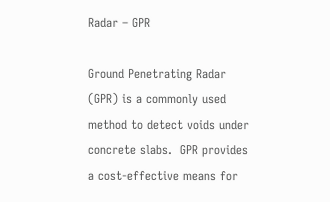Radar – GPR

Ground Penetrating Radar (GPR) is a commonly used method to detect voids under concrete slabs.  GPR provides a cost-effective means for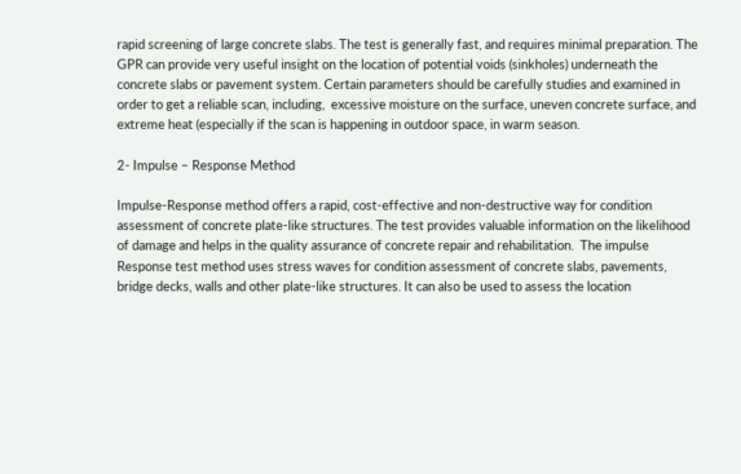rapid screening of large concrete slabs. The test is generally fast, and requires minimal preparation. The GPR can provide very useful insight on the location of potential voids (sinkholes) underneath the concrete slabs or pavement system. Certain parameters should be carefully studies and examined in order to get a reliable scan, including,  excessive moisture on the surface, uneven concrete surface, and extreme heat (especially if the scan is happening in outdoor space, in warm season.

2- Impulse – Response Method

Impulse-Response method offers a rapid, cost-effective and non-destructive way for condition assessment of concrete plate-like structures. The test provides valuable information on the likelihood of damage and helps in the quality assurance of concrete repair and rehabilitation.  The impulse Response test method uses stress waves for condition assessment of concrete slabs, pavements, bridge decks, walls and other plate-like structures. It can also be used to assess the location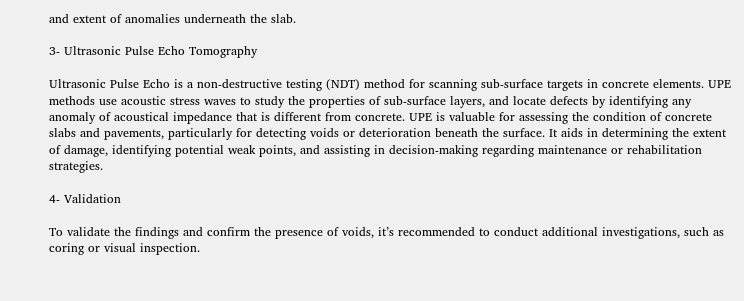and extent of anomalies underneath the slab.

3- Ultrasonic Pulse Echo Tomography

Ultrasonic Pulse Echo is a non-destructive testing (NDT) method for scanning sub-surface targets in concrete elements. UPE methods use acoustic stress waves to study the properties of sub-surface layers, and locate defects by identifying any anomaly of acoustical impedance that is different from concrete. UPE is valuable for assessing the condition of concrete slabs and pavements, particularly for detecting voids or deterioration beneath the surface. It aids in determining the extent of damage, identifying potential weak points, and assisting in decision-making regarding maintenance or rehabilitation strategies.

4- Validation

To validate the findings and confirm the presence of voids, it’s recommended to conduct additional investigations, such as coring or visual inspection.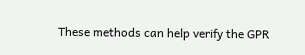These methods can help verify the GPR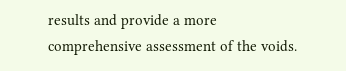results and provide a more comprehensive assessment of the voids.